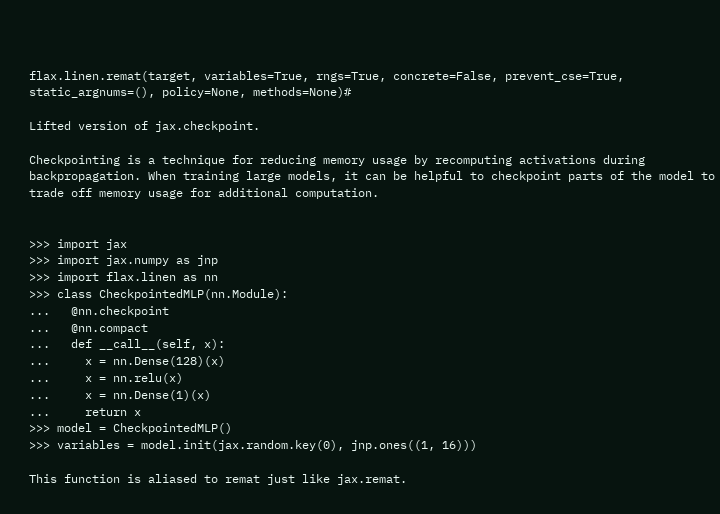flax.linen.remat(target, variables=True, rngs=True, concrete=False, prevent_cse=True, static_argnums=(), policy=None, methods=None)#

Lifted version of jax.checkpoint.

Checkpointing is a technique for reducing memory usage by recomputing activations during backpropagation. When training large models, it can be helpful to checkpoint parts of the model to trade off memory usage for additional computation.


>>> import jax
>>> import jax.numpy as jnp
>>> import flax.linen as nn
>>> class CheckpointedMLP(nn.Module):
...   @nn.checkpoint
...   @nn.compact
...   def __call__(self, x):
...     x = nn.Dense(128)(x)
...     x = nn.relu(x)
...     x = nn.Dense(1)(x)
...     return x
>>> model = CheckpointedMLP()
>>> variables = model.init(jax.random.key(0), jnp.ones((1, 16)))

This function is aliased to remat just like jax.remat.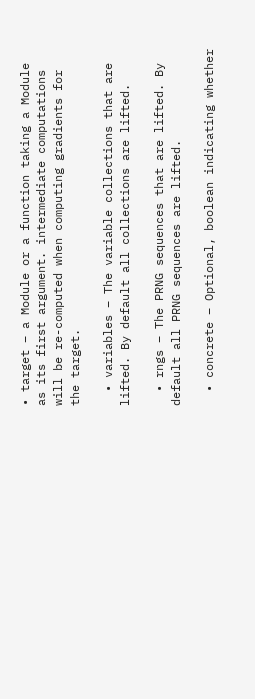• target – a Module or a function taking a Module as its first argument. intermediate computations will be re-computed when computing gradients for the target.

  • variables – The variable collections that are lifted. By default all collections are lifted.

  • rngs – The PRNG sequences that are lifted. By default all PRNG sequences are lifted.

  • concrete – Optional, boolean indicating whether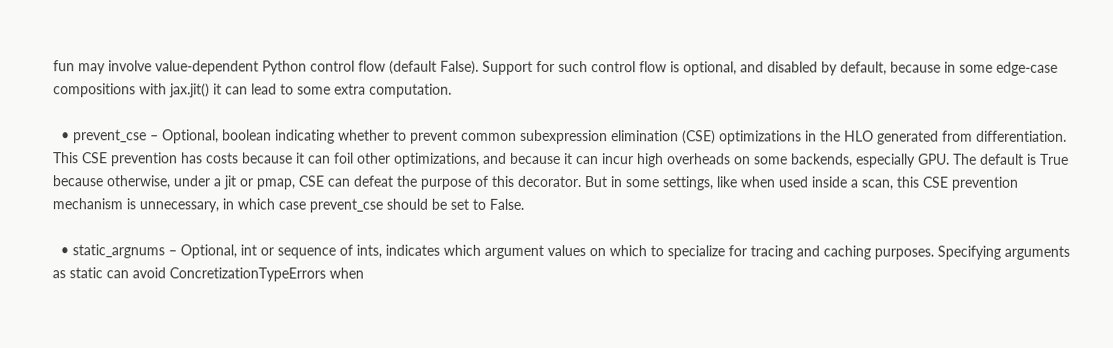fun may involve value-dependent Python control flow (default False). Support for such control flow is optional, and disabled by default, because in some edge-case compositions with jax.jit() it can lead to some extra computation.

  • prevent_cse – Optional, boolean indicating whether to prevent common subexpression elimination (CSE) optimizations in the HLO generated from differentiation. This CSE prevention has costs because it can foil other optimizations, and because it can incur high overheads on some backends, especially GPU. The default is True because otherwise, under a jit or pmap, CSE can defeat the purpose of this decorator. But in some settings, like when used inside a scan, this CSE prevention mechanism is unnecessary, in which case prevent_cse should be set to False.

  • static_argnums – Optional, int or sequence of ints, indicates which argument values on which to specialize for tracing and caching purposes. Specifying arguments as static can avoid ConcretizationTypeErrors when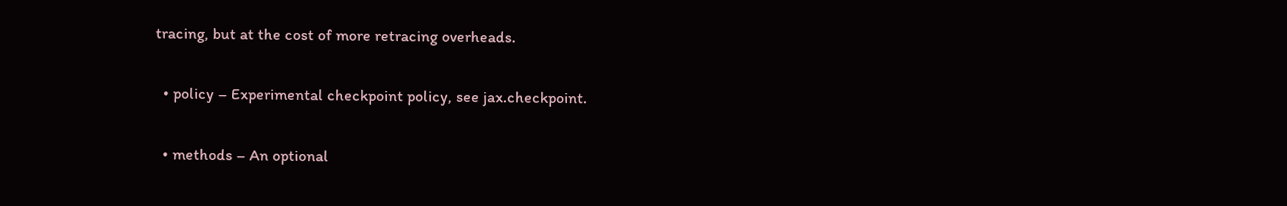tracing, but at the cost of more retracing overheads.

  • policy – Experimental checkpoint policy, see jax.checkpoint.

  • methods – An optional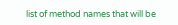list of method names that will be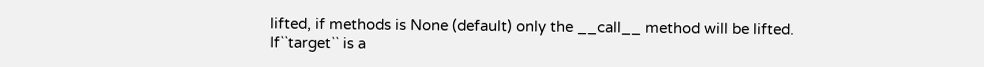lifted, if methods is None (default) only the __call__ method will be lifted. If``target`` is a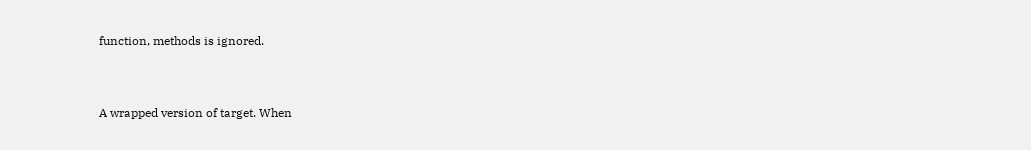function, methods is ignored.


A wrapped version of target. When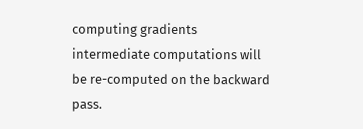computing gradients intermediate computations will be re-computed on the backward pass.